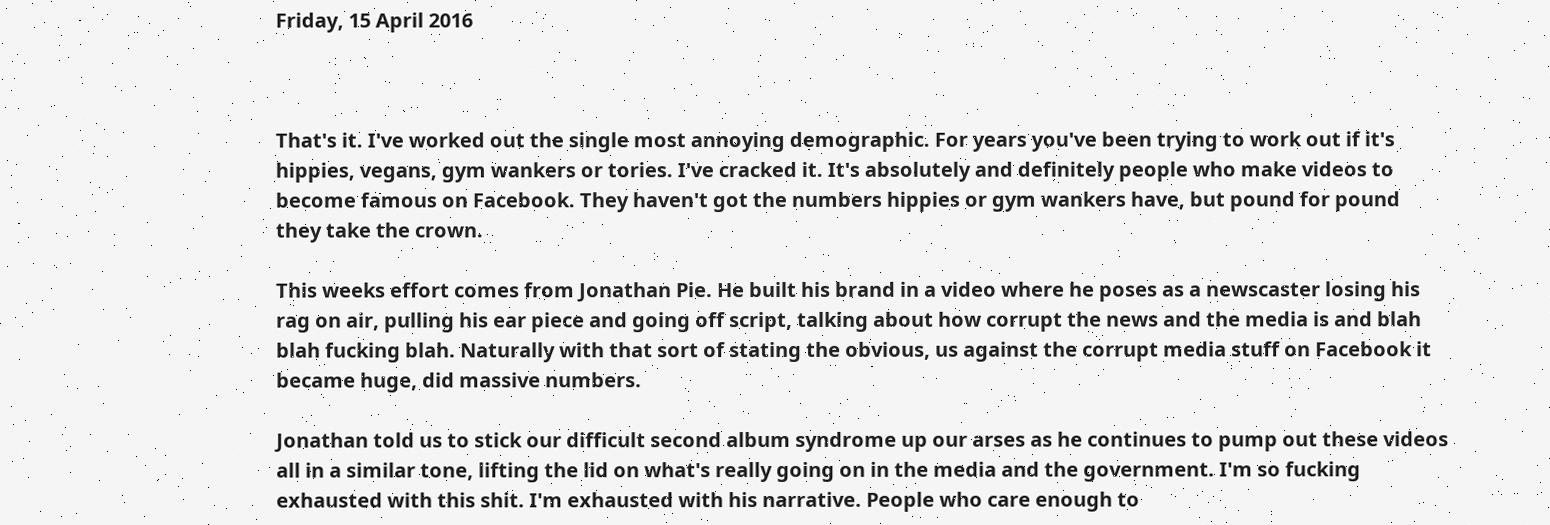Friday, 15 April 2016



That's it. I've worked out the single most annoying demographic. For years you've been trying to work out if it's hippies, vegans, gym wankers or tories. I've cracked it. It's absolutely and definitely people who make videos to become famous on Facebook. They haven't got the numbers hippies or gym wankers have, but pound for pound they take the crown.

This weeks effort comes from Jonathan Pie. He built his brand in a video where he poses as a newscaster losing his rag on air, pulling his ear piece and going off script, talking about how corrupt the news and the media is and blah blah fucking blah. Naturally with that sort of stating the obvious, us against the corrupt media stuff on Facebook it became huge, did massive numbers.

Jonathan told us to stick our difficult second album syndrome up our arses as he continues to pump out these videos all in a similar tone, lifting the lid on what's really going on in the media and the government. I'm so fucking exhausted with this shit. I'm exhausted with his narrative. People who care enough to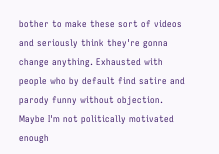bother to make these sort of videos and seriously think they're gonna change anything. Exhausted with people who by default find satire and parody funny without objection. Maybe I'm not politically motivated enough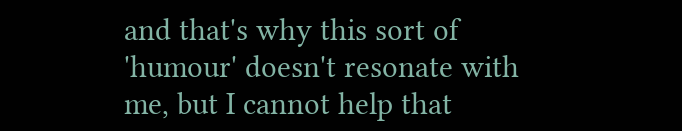and that's why this sort of 'humour' doesn't resonate with me, but I cannot help that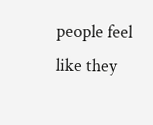people feel like they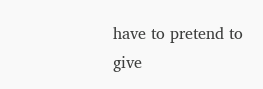have to pretend to give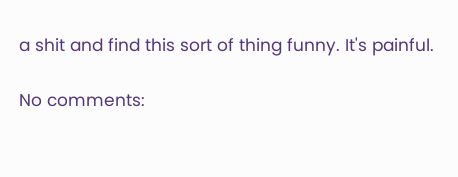a shit and find this sort of thing funny. It's painful.

No comments: